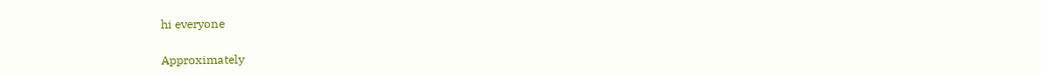hi everyone

Approximately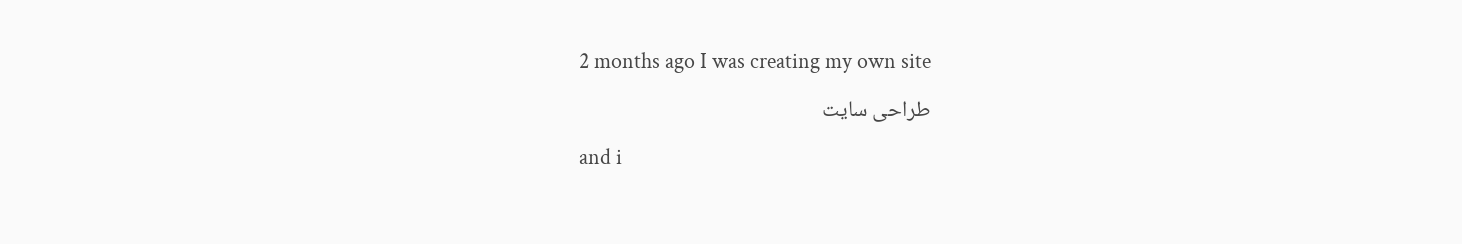2 months ago I was creating my own site

طراحی سایت

and i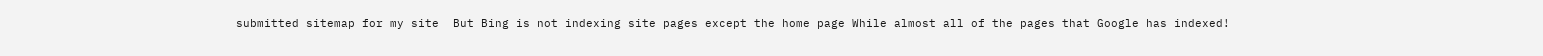submitted sitemap for my site  But Bing is not indexing site pages except the home page While almost all of the pages that Google has indexed!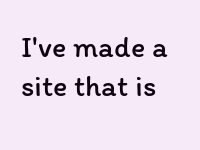I've made a site that is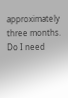approximately three months. Do I need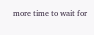more time to wait for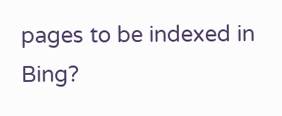pages to be indexed in Bing?